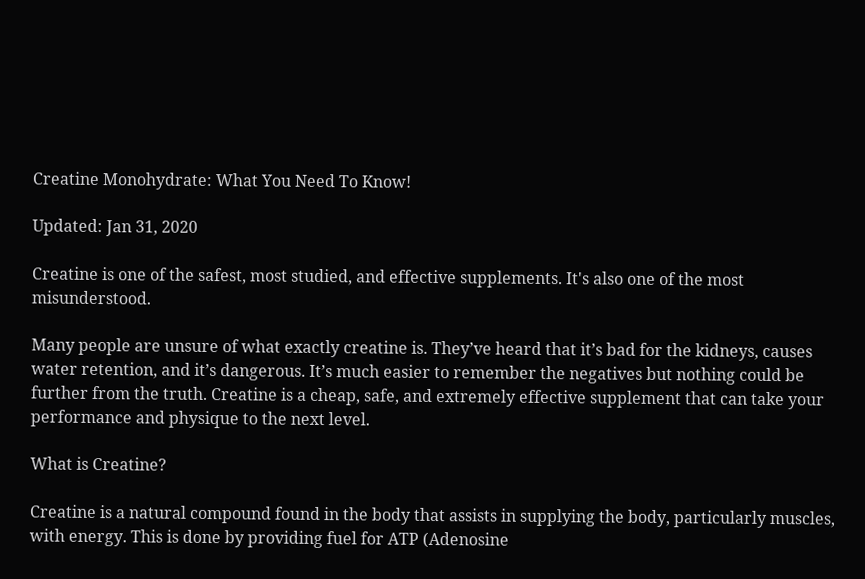Creatine Monohydrate: What You Need To Know!

Updated: Jan 31, 2020

Creatine is one of the safest, most studied, and effective supplements. It's also one of the most misunderstood.

Many people are unsure of what exactly creatine is. They’ve heard that it’s bad for the kidneys, causes water retention, and it’s dangerous. It’s much easier to remember the negatives but nothing could be further from the truth. Creatine is a cheap, safe, and extremely effective supplement that can take your performance and physique to the next level.

What is Creatine?

Creatine is a natural compound found in the body that assists in supplying the body, particularly muscles, with energy. This is done by providing fuel for ATP (Adenosine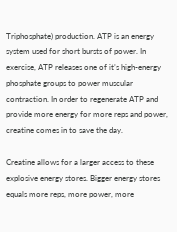Triphosphate) production. ATP is an energy system used for short bursts of power. In exercise, ATP releases one of it’s high-energy phosphate groups to power muscular contraction. In order to regenerate ATP and provide more energy for more reps and power, creatine comes in to save the day.

Creatine allows for a larger access to these explosive energy stores. Bigger energy stores equals more reps, more power, more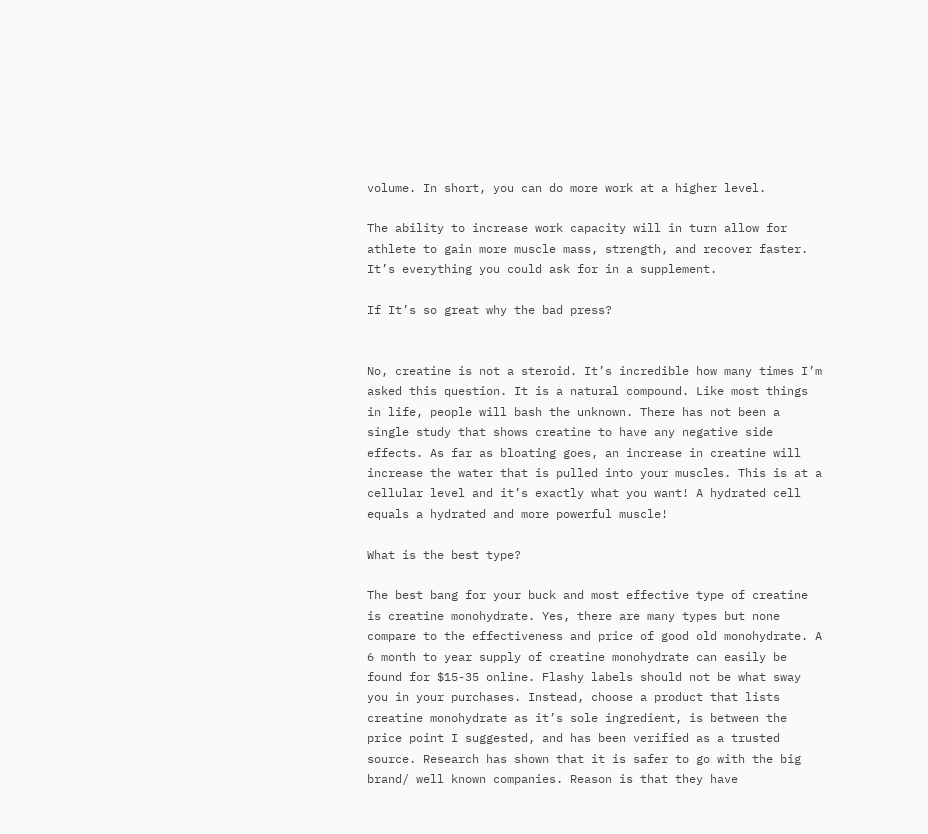volume. In short, you can do more work at a higher level.

The ability to increase work capacity will in turn allow for athlete to gain more muscle mass, strength, and recover faster. It’s everything you could ask for in a supplement.

If It’s so great why the bad press?


No, creatine is not a steroid. It’s incredible how many times I’m asked this question. It is a natural compound. Like most things in life, people will bash the unknown. There has not been a single study that shows creatine to have any negative side effects. As far as bloating goes, an increase in creatine will increase the water that is pulled into your muscles. This is at a cellular level and it’s exactly what you want! A hydrated cell equals a hydrated and more powerful muscle!

What is the best type?

The best bang for your buck and most effective type of creatine is creatine monohydrate. Yes, there are many types but none compare to the effectiveness and price of good old monohydrate. A 6 month to year supply of creatine monohydrate can easily be found for $15-35 online. Flashy labels should not be what sway you in your purchases. Instead, choose a product that lists creatine monohydrate as it’s sole ingredient, is between the price point I suggested, and has been verified as a trusted source. Research has shown that it is safer to go with the big brand/ well known companies. Reason is that they have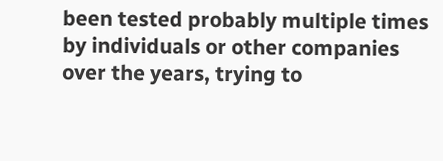been tested probably multiple times by individuals or other companies over the years, trying to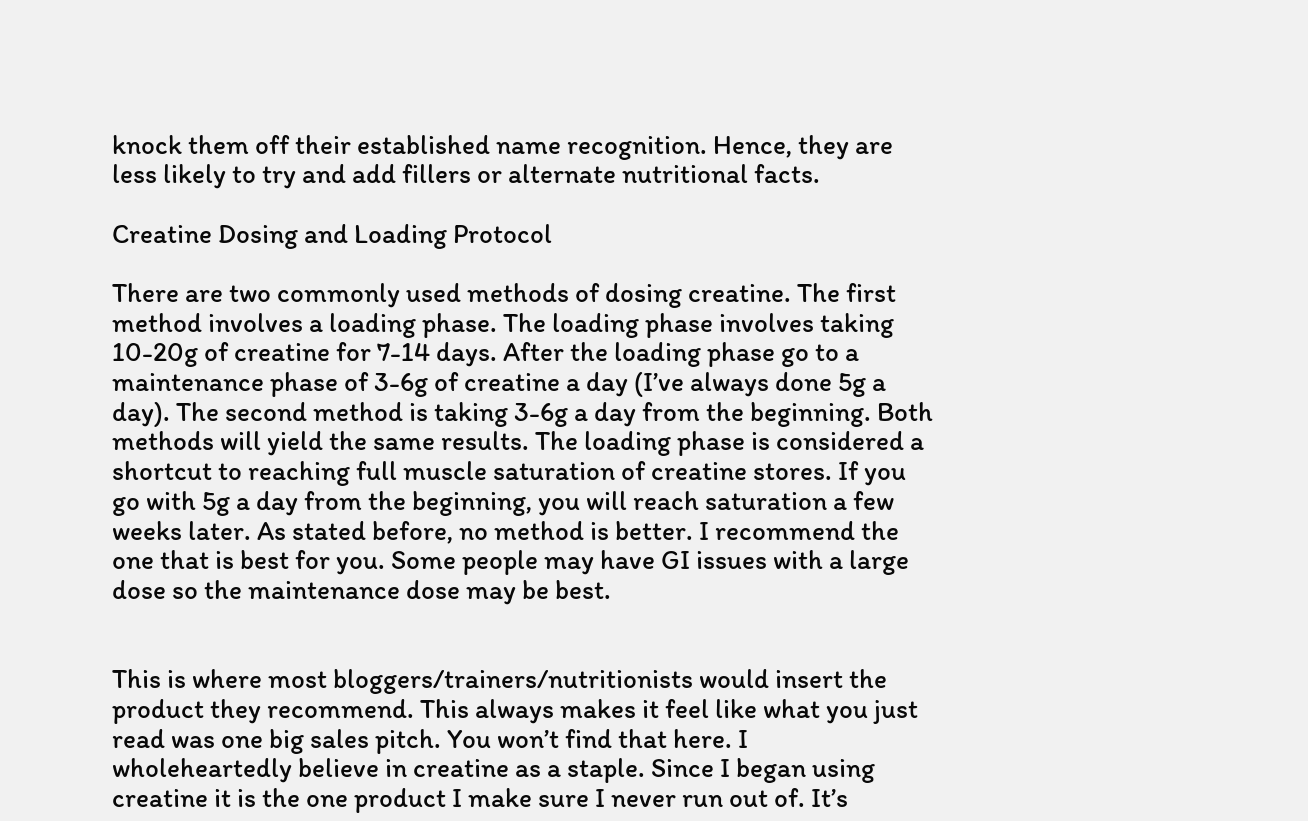knock them off their established name recognition. Hence, they are less likely to try and add fillers or alternate nutritional facts.

Creatine Dosing and Loading Protocol

There are two commonly used methods of dosing creatine. The first method involves a loading phase. The loading phase involves taking 10-20g of creatine for 7-14 days. After the loading phase go to a maintenance phase of 3-6g of creatine a day (I’ve always done 5g a day). The second method is taking 3-6g a day from the beginning. Both methods will yield the same results. The loading phase is considered a shortcut to reaching full muscle saturation of creatine stores. If you go with 5g a day from the beginning, you will reach saturation a few weeks later. As stated before, no method is better. I recommend the one that is best for you. Some people may have GI issues with a large dose so the maintenance dose may be best.


This is where most bloggers/trainers/nutritionists would insert the product they recommend. This always makes it feel like what you just read was one big sales pitch. You won’t find that here. I wholeheartedly believe in creatine as a staple. Since I began using creatine it is the one product I make sure I never run out of. It’s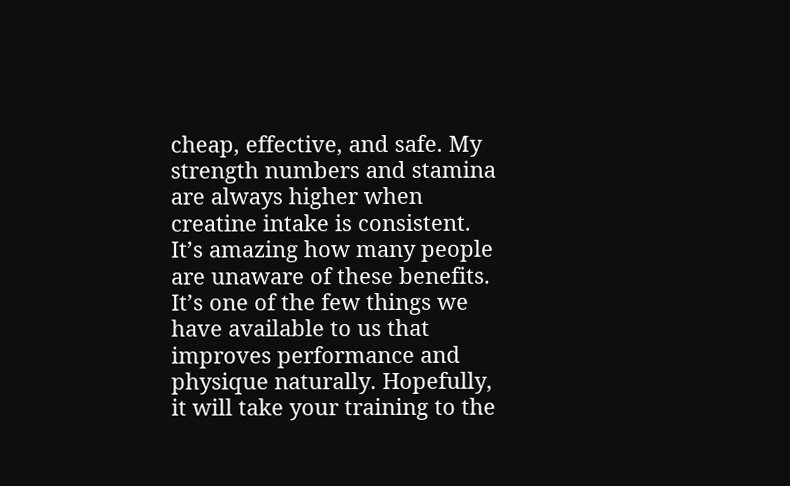cheap, effective, and safe. My strength numbers and stamina are always higher when creatine intake is consistent. It’s amazing how many people are unaware of these benefits. It’s one of the few things we have available to us that improves performance and physique naturally. Hopefully, it will take your training to the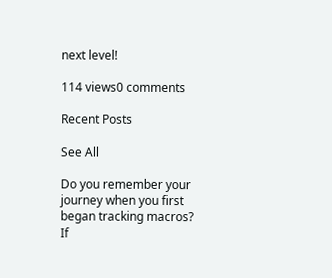next level!

114 views0 comments

Recent Posts

See All

Do you remember your journey when you first began tracking macros? If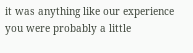it was anything like our experience you were probably a little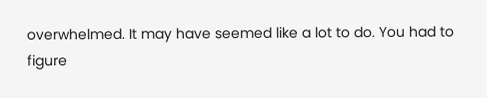overwhelmed. It may have seemed like a lot to do. You had to figure